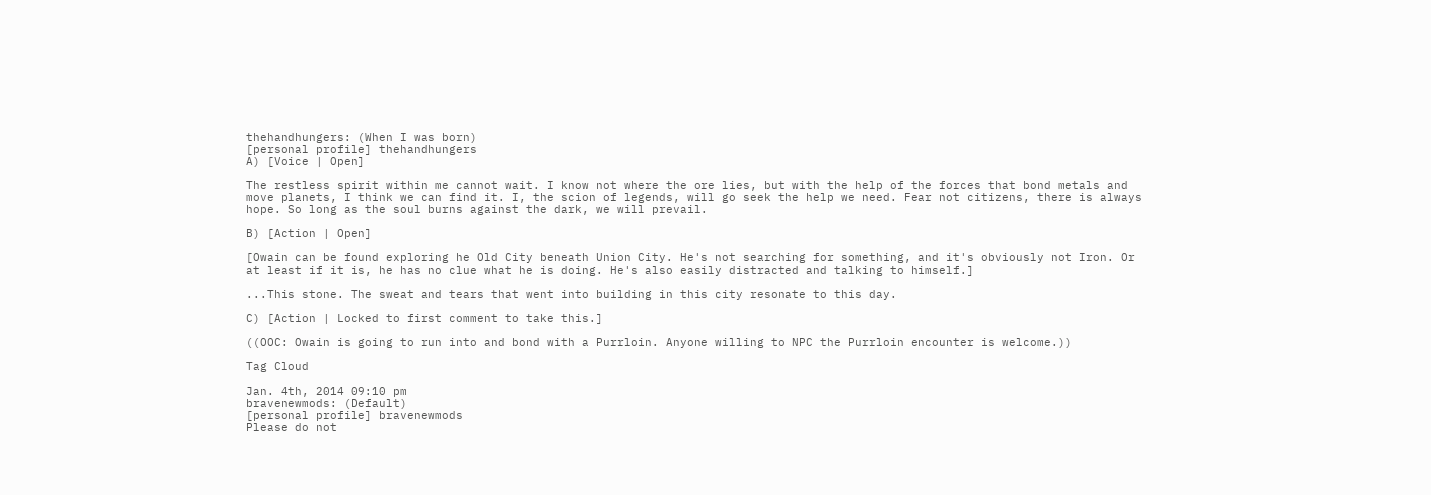thehandhungers: (When I was born)
[personal profile] thehandhungers
A) [Voice | Open]

The restless spirit within me cannot wait. I know not where the ore lies, but with the help of the forces that bond metals and move planets, I think we can find it. I, the scion of legends, will go seek the help we need. Fear not citizens, there is always hope. So long as the soul burns against the dark, we will prevail.

B) [Action | Open]

[Owain can be found exploring he Old City beneath Union City. He's not searching for something, and it's obviously not Iron. Or at least if it is, he has no clue what he is doing. He's also easily distracted and talking to himself.]

...This stone. The sweat and tears that went into building in this city resonate to this day.

C) [Action | Locked to first comment to take this.]

((OOC: Owain is going to run into and bond with a Purrloin. Anyone willing to NPC the Purrloin encounter is welcome.))

Tag Cloud

Jan. 4th, 2014 09:10 pm
bravenewmods: (Default)
[personal profile] bravenewmods
Please do not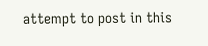attempt to post in this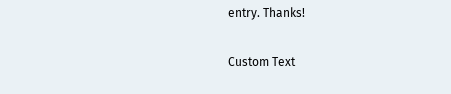entry. Thanks!

Custom Text